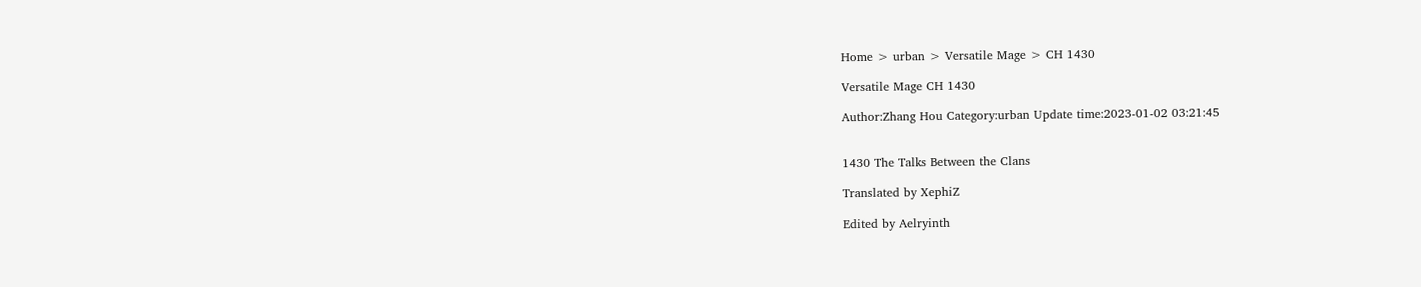Home > urban > Versatile Mage > CH 1430

Versatile Mage CH 1430

Author:Zhang Hou Category:urban Update time:2023-01-02 03:21:45


1430 The Talks Between the Clans

Translated by XephiZ

Edited by Aelryinth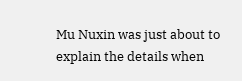Mu Nuxin was just about to explain the details when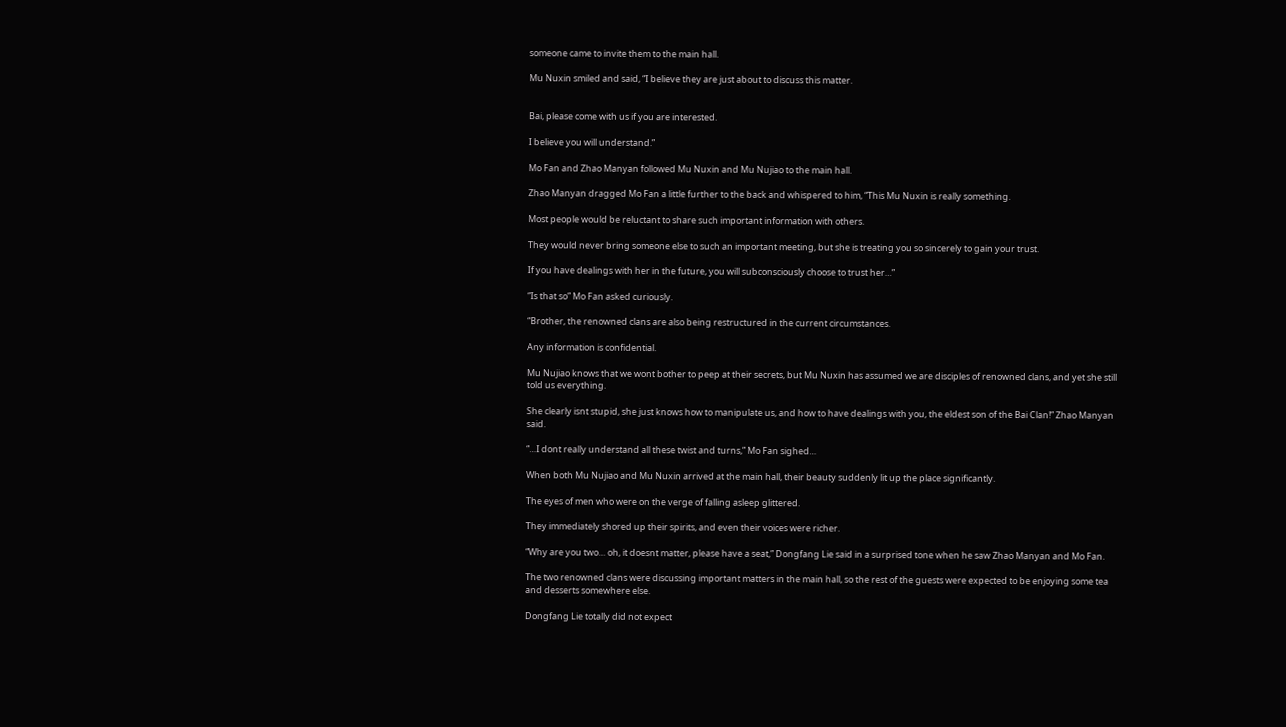someone came to invite them to the main hall.

Mu Nuxin smiled and said, “I believe they are just about to discuss this matter.


Bai, please come with us if you are interested.

I believe you will understand.”

Mo Fan and Zhao Manyan followed Mu Nuxin and Mu Nujiao to the main hall.

Zhao Manyan dragged Mo Fan a little further to the back and whispered to him, “This Mu Nuxin is really something.

Most people would be reluctant to share such important information with others.

They would never bring someone else to such an important meeting, but she is treating you so sincerely to gain your trust.

If you have dealings with her in the future, you will subconsciously choose to trust her…”

“Is that so” Mo Fan asked curiously.

“Brother, the renowned clans are also being restructured in the current circumstances.

Any information is confidential.

Mu Nujiao knows that we wont bother to peep at their secrets, but Mu Nuxin has assumed we are disciples of renowned clans, and yet she still told us everything.

She clearly isnt stupid, she just knows how to manipulate us, and how to have dealings with you, the eldest son of the Bai Clan!” Zhao Manyan said.

“…I dont really understand all these twist and turns,” Mo Fan sighed…

When both Mu Nujiao and Mu Nuxin arrived at the main hall, their beauty suddenly lit up the place significantly.

The eyes of men who were on the verge of falling asleep glittered.

They immediately shored up their spirits, and even their voices were richer.

“Why are you two… oh, it doesnt matter, please have a seat,” Dongfang Lie said in a surprised tone when he saw Zhao Manyan and Mo Fan.

The two renowned clans were discussing important matters in the main hall, so the rest of the guests were expected to be enjoying some tea and desserts somewhere else.

Dongfang Lie totally did not expect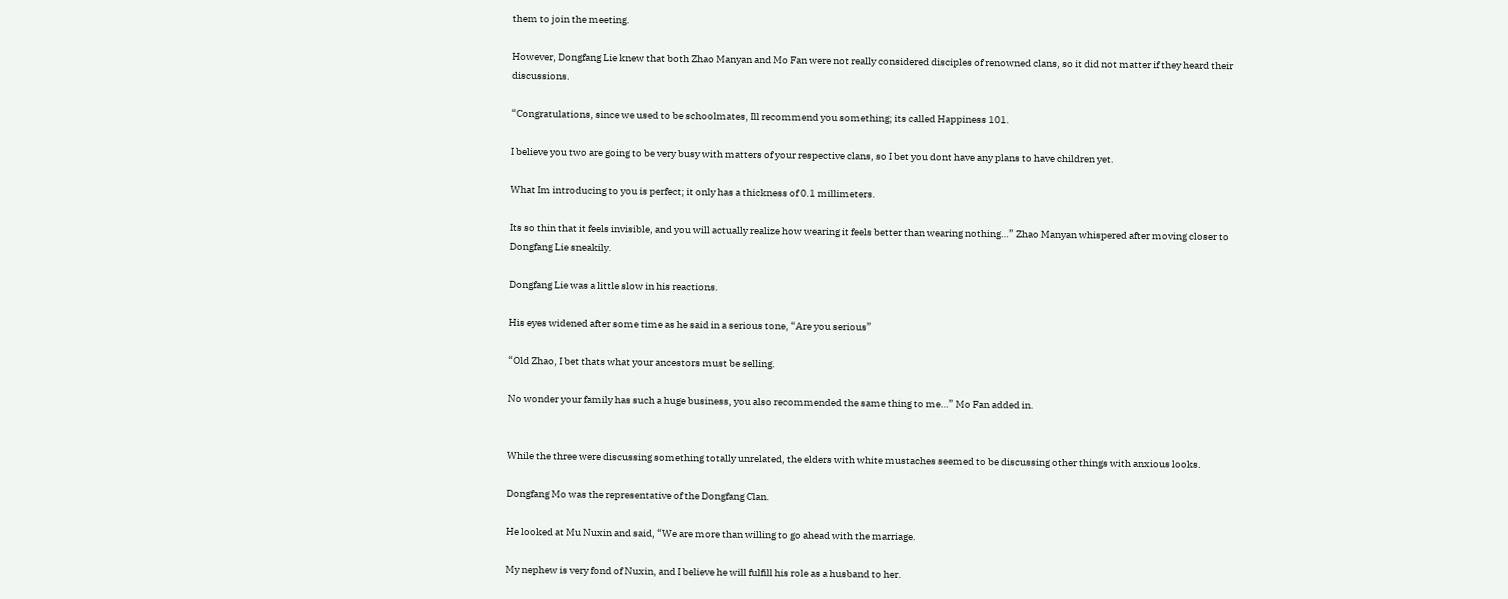them to join the meeting.

However, Dongfang Lie knew that both Zhao Manyan and Mo Fan were not really considered disciples of renowned clans, so it did not matter if they heard their discussions.

“Congratulations, since we used to be schoolmates, Ill recommend you something; its called Happiness 101.

I believe you two are going to be very busy with matters of your respective clans, so I bet you dont have any plans to have children yet.

What Im introducing to you is perfect; it only has a thickness of 0.1 millimeters.

Its so thin that it feels invisible, and you will actually realize how wearing it feels better than wearing nothing…” Zhao Manyan whispered after moving closer to Dongfang Lie sneakily.

Dongfang Lie was a little slow in his reactions.

His eyes widened after some time as he said in a serious tone, “Are you serious”

“Old Zhao, I bet thats what your ancestors must be selling.

No wonder your family has such a huge business, you also recommended the same thing to me…” Mo Fan added in.


While the three were discussing something totally unrelated, the elders with white mustaches seemed to be discussing other things with anxious looks.

Dongfang Mo was the representative of the Dongfang Clan.

He looked at Mu Nuxin and said, “We are more than willing to go ahead with the marriage.

My nephew is very fond of Nuxin, and I believe he will fulfill his role as a husband to her.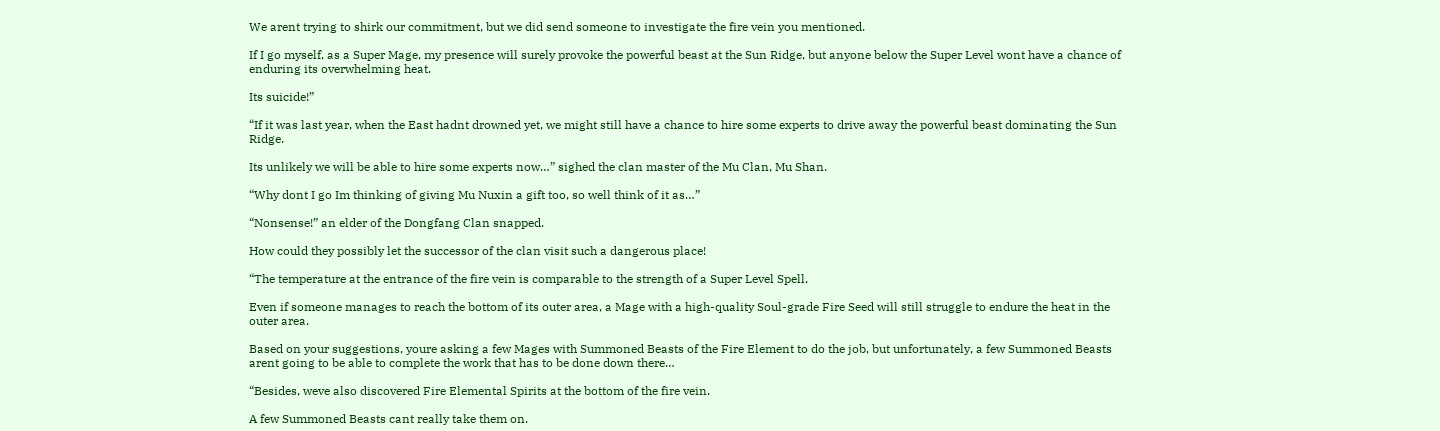We arent trying to shirk our commitment, but we did send someone to investigate the fire vein you mentioned.

If I go myself, as a Super Mage, my presence will surely provoke the powerful beast at the Sun Ridge, but anyone below the Super Level wont have a chance of enduring its overwhelming heat.

Its suicide!”

“If it was last year, when the East hadnt drowned yet, we might still have a chance to hire some experts to drive away the powerful beast dominating the Sun Ridge.

Its unlikely we will be able to hire some experts now…” sighed the clan master of the Mu Clan, Mu Shan.

“Why dont I go Im thinking of giving Mu Nuxin a gift too, so well think of it as…”

“Nonsense!” an elder of the Dongfang Clan snapped.

How could they possibly let the successor of the clan visit such a dangerous place!

“The temperature at the entrance of the fire vein is comparable to the strength of a Super Level Spell.

Even if someone manages to reach the bottom of its outer area, a Mage with a high-quality Soul-grade Fire Seed will still struggle to endure the heat in the outer area.

Based on your suggestions, youre asking a few Mages with Summoned Beasts of the Fire Element to do the job, but unfortunately, a few Summoned Beasts arent going to be able to complete the work that has to be done down there…

“Besides, weve also discovered Fire Elemental Spirits at the bottom of the fire vein.

A few Summoned Beasts cant really take them on.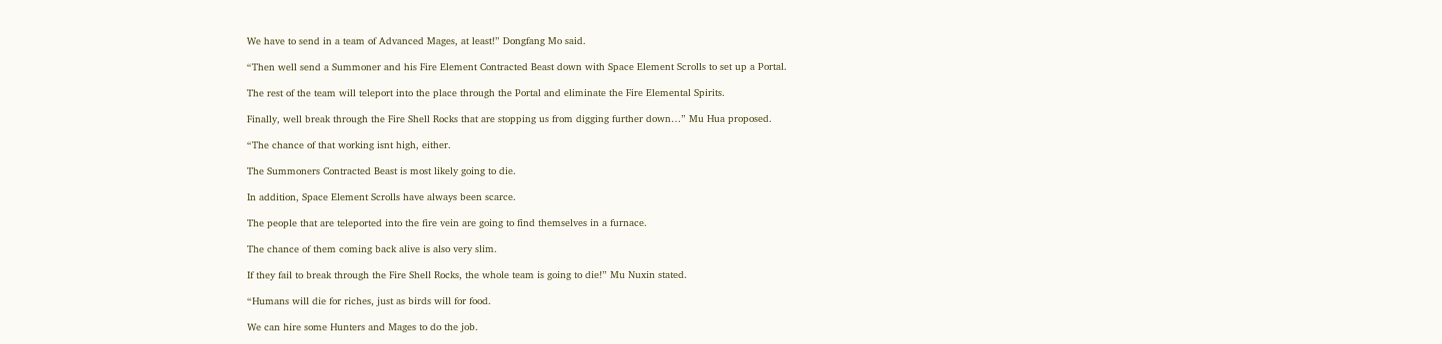We have to send in a team of Advanced Mages, at least!” Dongfang Mo said.

“Then well send a Summoner and his Fire Element Contracted Beast down with Space Element Scrolls to set up a Portal.

The rest of the team will teleport into the place through the Portal and eliminate the Fire Elemental Spirits.

Finally, well break through the Fire Shell Rocks that are stopping us from digging further down…” Mu Hua proposed.

“The chance of that working isnt high, either.

The Summoners Contracted Beast is most likely going to die.

In addition, Space Element Scrolls have always been scarce.

The people that are teleported into the fire vein are going to find themselves in a furnace.

The chance of them coming back alive is also very slim.

If they fail to break through the Fire Shell Rocks, the whole team is going to die!” Mu Nuxin stated.

“Humans will die for riches, just as birds will for food.

We can hire some Hunters and Mages to do the job.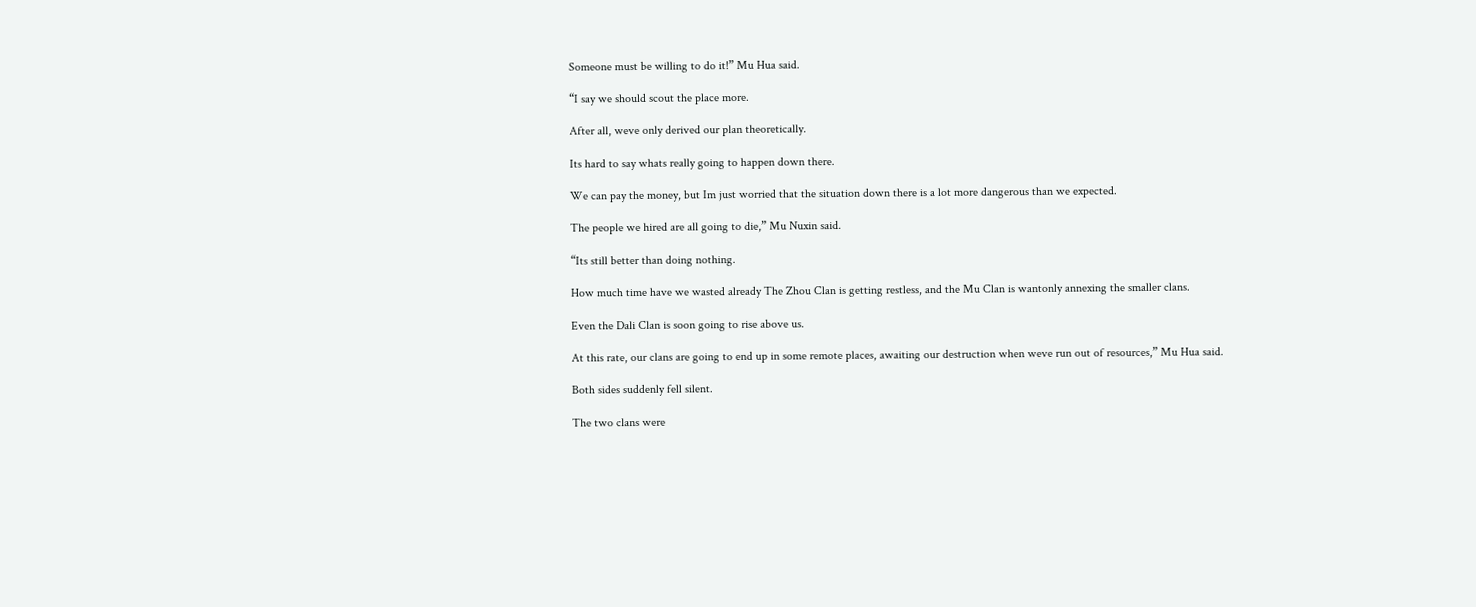Someone must be willing to do it!” Mu Hua said.

“I say we should scout the place more.

After all, weve only derived our plan theoretically.

Its hard to say whats really going to happen down there.

We can pay the money, but Im just worried that the situation down there is a lot more dangerous than we expected.

The people we hired are all going to die,” Mu Nuxin said.

“Its still better than doing nothing.

How much time have we wasted already The Zhou Clan is getting restless, and the Mu Clan is wantonly annexing the smaller clans.

Even the Dali Clan is soon going to rise above us.

At this rate, our clans are going to end up in some remote places, awaiting our destruction when weve run out of resources,” Mu Hua said.

Both sides suddenly fell silent.

The two clans were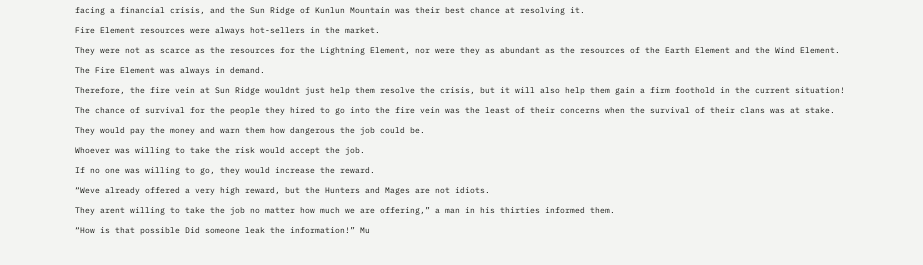facing a financial crisis, and the Sun Ridge of Kunlun Mountain was their best chance at resolving it.

Fire Element resources were always hot-sellers in the market.

They were not as scarce as the resources for the Lightning Element, nor were they as abundant as the resources of the Earth Element and the Wind Element.

The Fire Element was always in demand.

Therefore, the fire vein at Sun Ridge wouldnt just help them resolve the crisis, but it will also help them gain a firm foothold in the current situation!

The chance of survival for the people they hired to go into the fire vein was the least of their concerns when the survival of their clans was at stake.

They would pay the money and warn them how dangerous the job could be.

Whoever was willing to take the risk would accept the job.

If no one was willing to go, they would increase the reward.

“Weve already offered a very high reward, but the Hunters and Mages are not idiots.

They arent willing to take the job no matter how much we are offering,” a man in his thirties informed them.

“How is that possible Did someone leak the information!” Mu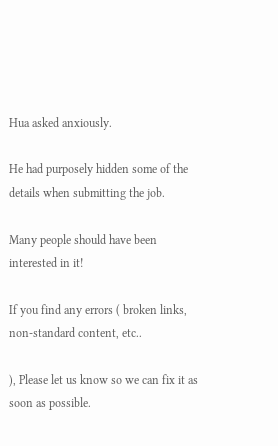Hua asked anxiously.

He had purposely hidden some of the details when submitting the job.

Many people should have been interested in it!

If you find any errors ( broken links, non-standard content, etc..

), Please let us know so we can fix it as soon as possible.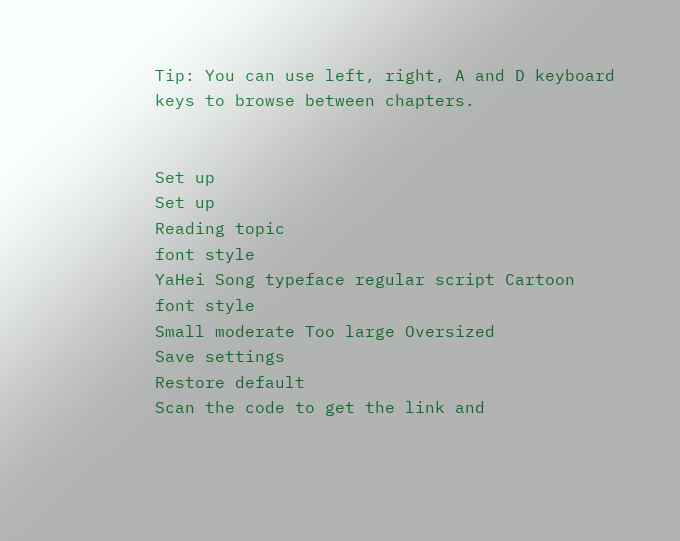Tip: You can use left, right, A and D keyboard keys to browse between chapters.


Set up
Set up
Reading topic
font style
YaHei Song typeface regular script Cartoon
font style
Small moderate Too large Oversized
Save settings
Restore default
Scan the code to get the link and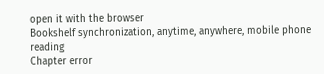open it with the browser
Bookshelf synchronization, anytime, anywhere, mobile phone reading
Chapter error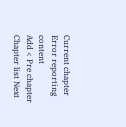Current chapter
Error reporting content
Add < Pre chapter Chapter list Next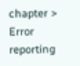chapter > Error reporting